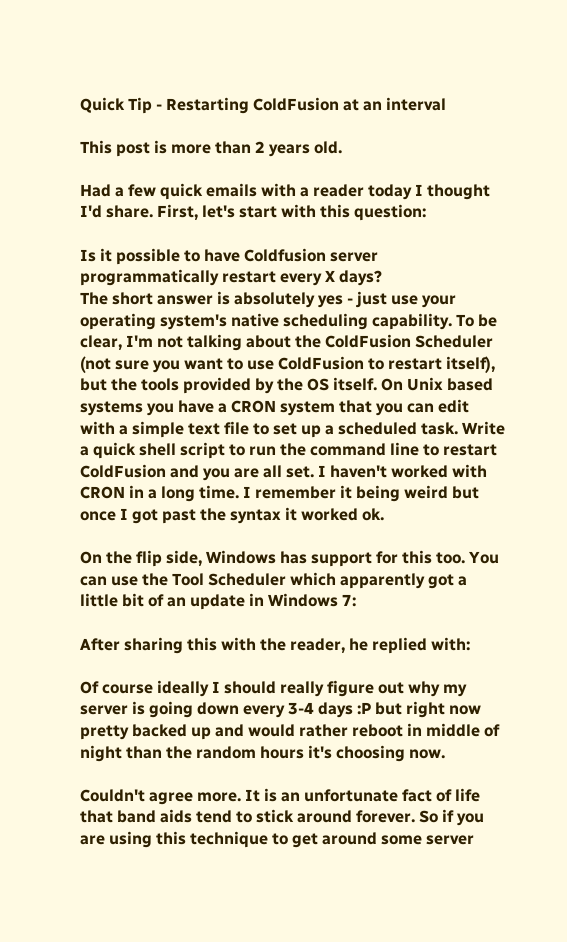Quick Tip - Restarting ColdFusion at an interval

This post is more than 2 years old.

Had a few quick emails with a reader today I thought I'd share. First, let's start with this question:

Is it possible to have Coldfusion server programmatically restart every X days?
The short answer is absolutely yes - just use your operating system's native scheduling capability. To be clear, I'm not talking about the ColdFusion Scheduler (not sure you want to use ColdFusion to restart itself), but the tools provided by the OS itself. On Unix based systems you have a CRON system that you can edit with a simple text file to set up a scheduled task. Write a quick shell script to run the command line to restart ColdFusion and you are all set. I haven't worked with CRON in a long time. I remember it being weird but once I got past the syntax it worked ok.

On the flip side, Windows has support for this too. You can use the Tool Scheduler which apparently got a little bit of an update in Windows 7:

After sharing this with the reader, he replied with:

Of course ideally I should really figure out why my server is going down every 3-4 days :P but right now pretty backed up and would rather reboot in middle of night than the random hours it's choosing now.

Couldn't agree more. It is an unfortunate fact of life that band aids tend to stick around forever. So if you are using this technique to get around some server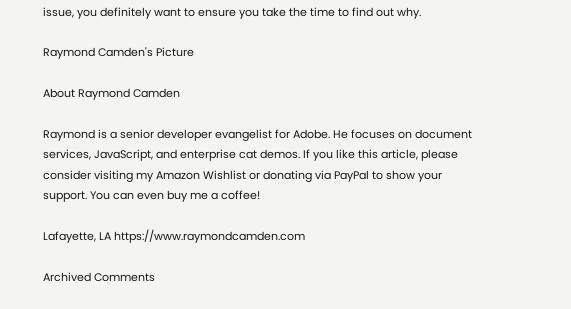issue, you definitely want to ensure you take the time to find out why.

Raymond Camden's Picture

About Raymond Camden

Raymond is a senior developer evangelist for Adobe. He focuses on document services, JavaScript, and enterprise cat demos. If you like this article, please consider visiting my Amazon Wishlist or donating via PayPal to show your support. You can even buy me a coffee!

Lafayette, LA https://www.raymondcamden.com

Archived Comments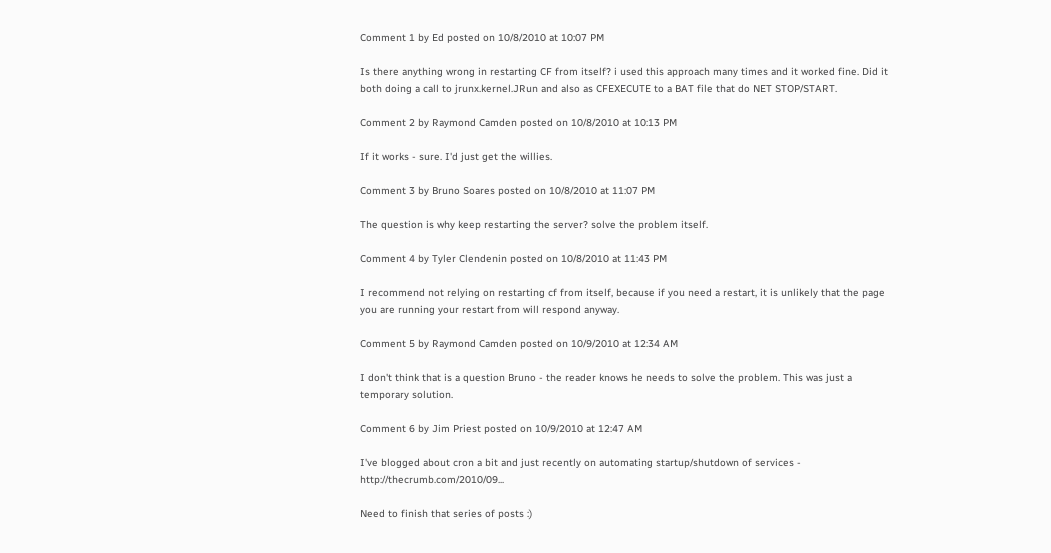Comment 1 by Ed posted on 10/8/2010 at 10:07 PM

Is there anything wrong in restarting CF from itself? i used this approach many times and it worked fine. Did it both doing a call to jrunx.kernel.JRun and also as CFEXECUTE to a BAT file that do NET STOP/START.

Comment 2 by Raymond Camden posted on 10/8/2010 at 10:13 PM

If it works - sure. I'd just get the willies.

Comment 3 by Bruno Soares posted on 10/8/2010 at 11:07 PM

The question is why keep restarting the server? solve the problem itself.

Comment 4 by Tyler Clendenin posted on 10/8/2010 at 11:43 PM

I recommend not relying on restarting cf from itself, because if you need a restart, it is unlikely that the page you are running your restart from will respond anyway.

Comment 5 by Raymond Camden posted on 10/9/2010 at 12:34 AM

I don't think that is a question Bruno - the reader knows he needs to solve the problem. This was just a temporary solution.

Comment 6 by Jim Priest posted on 10/9/2010 at 12:47 AM

I've blogged about cron a bit and just recently on automating startup/shutdown of services - http://thecrumb.com/2010/09...

Need to finish that series of posts :)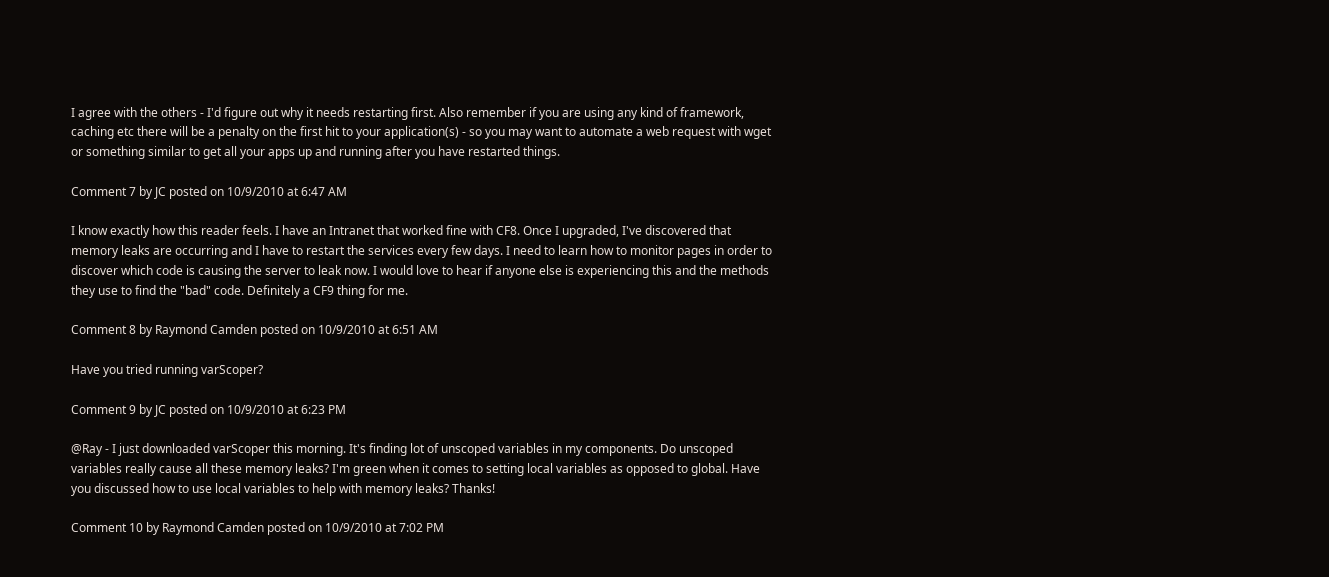I agree with the others - I'd figure out why it needs restarting first. Also remember if you are using any kind of framework, caching etc there will be a penalty on the first hit to your application(s) - so you may want to automate a web request with wget or something similar to get all your apps up and running after you have restarted things.

Comment 7 by JC posted on 10/9/2010 at 6:47 AM

I know exactly how this reader feels. I have an Intranet that worked fine with CF8. Once I upgraded, I've discovered that memory leaks are occurring and I have to restart the services every few days. I need to learn how to monitor pages in order to discover which code is causing the server to leak now. I would love to hear if anyone else is experiencing this and the methods they use to find the "bad" code. Definitely a CF9 thing for me.

Comment 8 by Raymond Camden posted on 10/9/2010 at 6:51 AM

Have you tried running varScoper?

Comment 9 by JC posted on 10/9/2010 at 6:23 PM

@Ray - I just downloaded varScoper this morning. It's finding lot of unscoped variables in my components. Do unscoped variables really cause all these memory leaks? I'm green when it comes to setting local variables as opposed to global. Have you discussed how to use local variables to help with memory leaks? Thanks!

Comment 10 by Raymond Camden posted on 10/9/2010 at 7:02 PM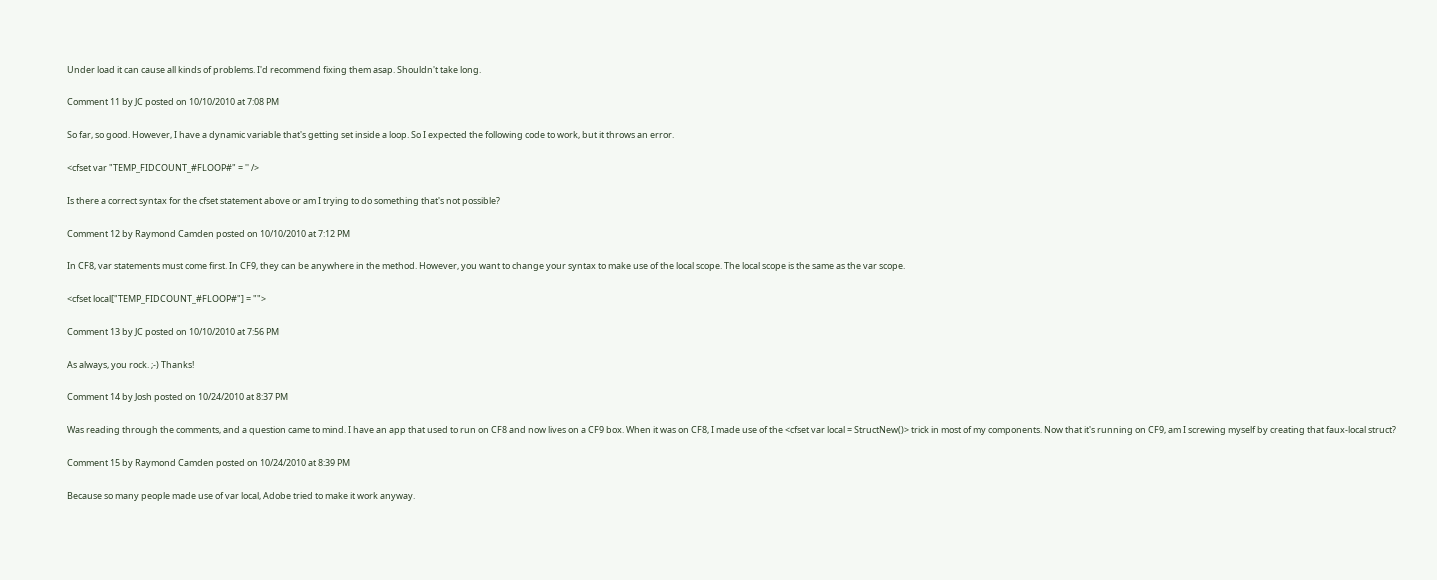Under load it can cause all kinds of problems. I'd recommend fixing them asap. Shouldn't take long.

Comment 11 by JC posted on 10/10/2010 at 7:08 PM

So far, so good. However, I have a dynamic variable that's getting set inside a loop. So I expected the following code to work, but it throws an error.

<cfset var "TEMP_FIDCOUNT_#FLOOP#" = '' />

Is there a correct syntax for the cfset statement above or am I trying to do something that's not possible?

Comment 12 by Raymond Camden posted on 10/10/2010 at 7:12 PM

In CF8, var statements must come first. In CF9, they can be anywhere in the method. However, you want to change your syntax to make use of the local scope. The local scope is the same as the var scope.

<cfset local["TEMP_FIDCOUNT_#FLOOP#"] = "">

Comment 13 by JC posted on 10/10/2010 at 7:56 PM

As always, you rock. ;-) Thanks!

Comment 14 by Josh posted on 10/24/2010 at 8:37 PM

Was reading through the comments, and a question came to mind. I have an app that used to run on CF8 and now lives on a CF9 box. When it was on CF8, I made use of the <cfset var local = StructNew()> trick in most of my components. Now that it's running on CF9, am I screwing myself by creating that faux-local struct?

Comment 15 by Raymond Camden posted on 10/24/2010 at 8:39 PM

Because so many people made use of var local, Adobe tried to make it work anyway.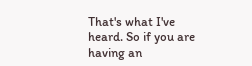That's what I've heard. So if you are having an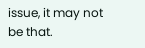issue, it may not be that.